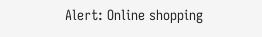Alert: Online shopping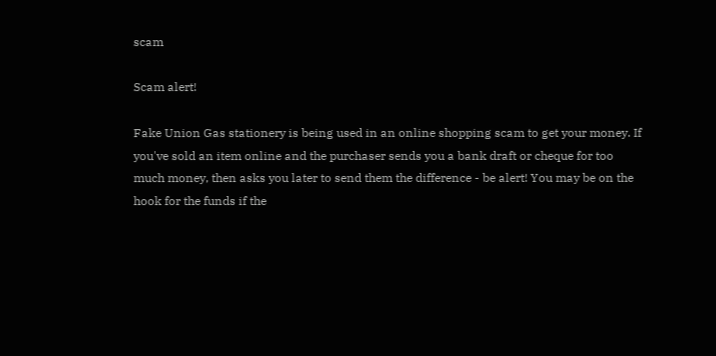scam

Scam alert!

Fake Union Gas stationery is being used in an online shopping scam to get your money. If you've sold an item online and the purchaser sends you a bank draft or cheque for too much money, then asks you later to send them the difference - be alert! You may be on the hook for the funds if the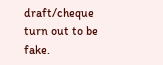draft/cheque turn out to be fake.